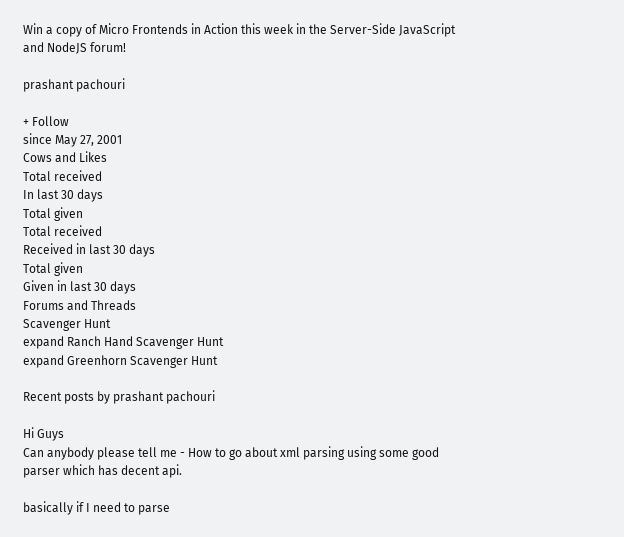Win a copy of Micro Frontends in Action this week in the Server-Side JavaScript and NodeJS forum!

prashant pachouri

+ Follow
since May 27, 2001
Cows and Likes
Total received
In last 30 days
Total given
Total received
Received in last 30 days
Total given
Given in last 30 days
Forums and Threads
Scavenger Hunt
expand Ranch Hand Scavenger Hunt
expand Greenhorn Scavenger Hunt

Recent posts by prashant pachouri

Hi Guys
Can anybody please tell me - How to go about xml parsing using some good parser which has decent api.

basically if I need to parse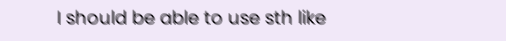I should be able to use sth like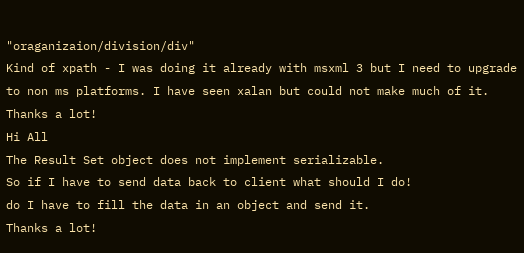"oraganizaion/division/div"
Kind of xpath - I was doing it already with msxml 3 but I need to upgrade to non ms platforms. I have seen xalan but could not make much of it.
Thanks a lot!
Hi All
The Result Set object does not implement serializable.
So if I have to send data back to client what should I do!
do I have to fill the data in an object and send it.
Thanks a lot!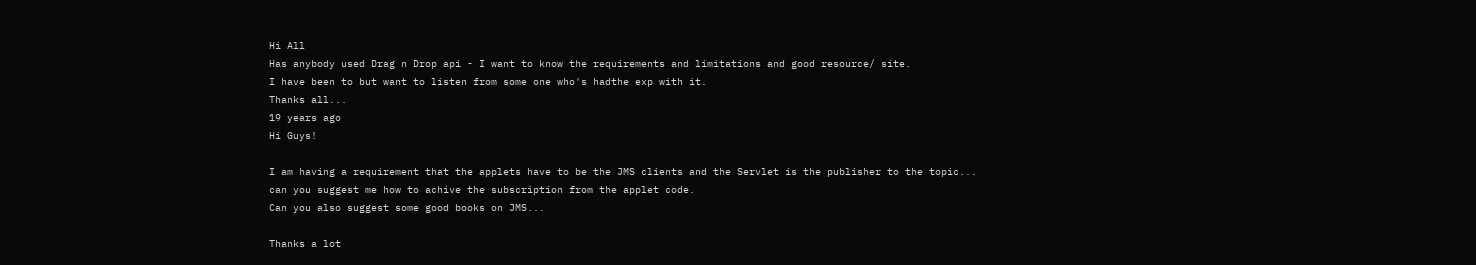Hi All
Has anybody used Drag n Drop api - I want to know the requirements and limitations and good resource/ site.
I have been to but want to listen from some one who's hadthe exp with it.
Thanks all...
19 years ago
Hi Guys!

I am having a requirement that the applets have to be the JMS clients and the Servlet is the publisher to the topic...
can you suggest me how to achive the subscription from the applet code.
Can you also suggest some good books on JMS...

Thanks a lot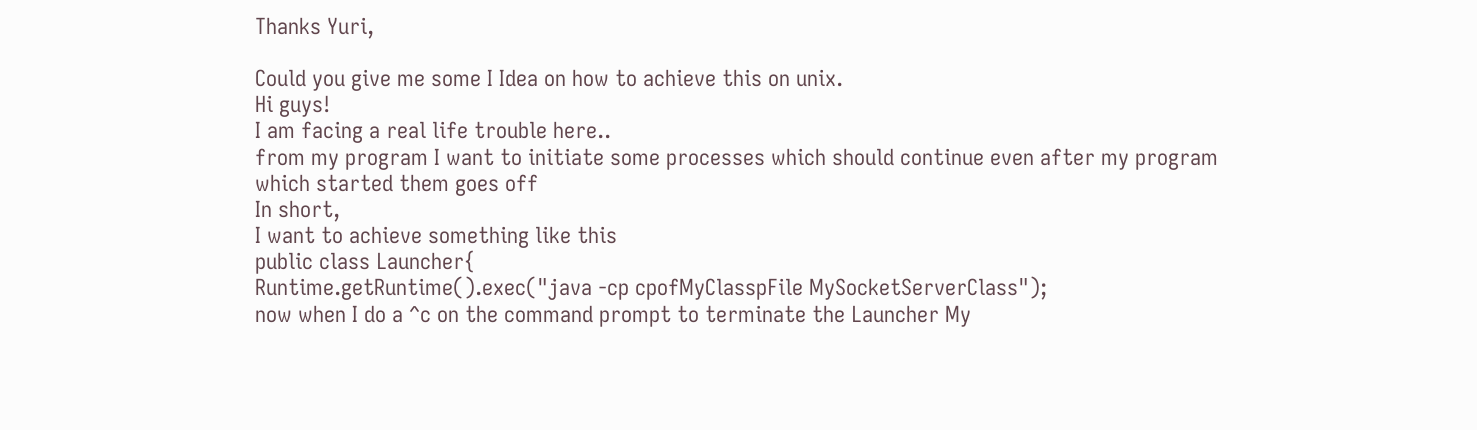Thanks Yuri,

Could you give me some I Idea on how to achieve this on unix.
Hi guys!
I am facing a real life trouble here..
from my program I want to initiate some processes which should continue even after my program which started them goes off
In short,
I want to achieve something like this
public class Launcher{
Runtime.getRuntime().exec("java -cp cpofMyClasspFile MySocketServerClass");
now when I do a ^c on the command prompt to terminate the Launcher My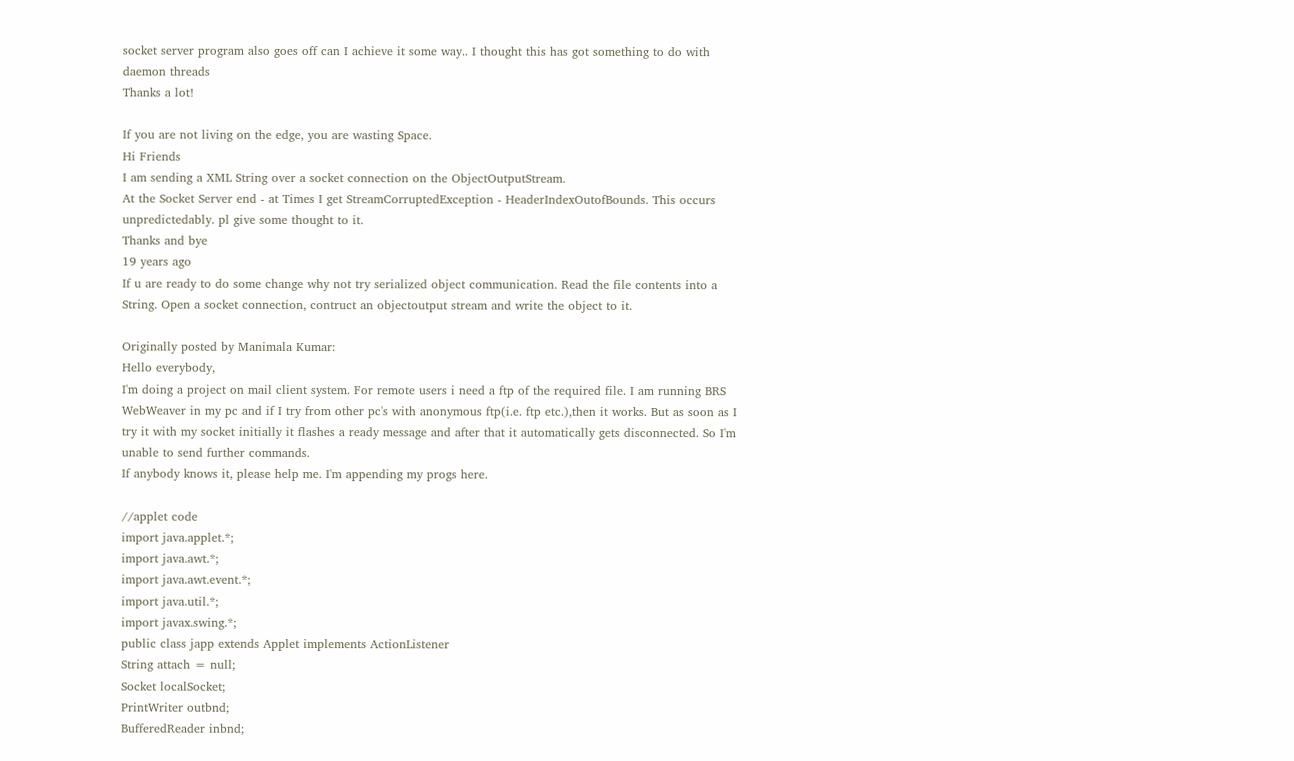socket server program also goes off can I achieve it some way.. I thought this has got something to do with daemon threads
Thanks a lot!

If you are not living on the edge, you are wasting Space.
Hi Friends
I am sending a XML String over a socket connection on the ObjectOutputStream.
At the Socket Server end - at Times I get StreamCorruptedException - HeaderIndexOutofBounds. This occurs unpredictedably. pl give some thought to it.
Thanks and bye
19 years ago
If u are ready to do some change why not try serialized object communication. Read the file contents into a String. Open a socket connection, contruct an objectoutput stream and write the object to it.

Originally posted by Manimala Kumar:
Hello everybody,
I'm doing a project on mail client system. For remote users i need a ftp of the required file. I am running BRS WebWeaver in my pc and if I try from other pc's with anonymous ftp(i.e. ftp etc.),then it works. But as soon as I try it with my socket initially it flashes a ready message and after that it automatically gets disconnected. So I'm unable to send further commands.
If anybody knows it, please help me. I'm appending my progs here.

//applet code
import java.applet.*;
import java.awt.*;
import java.awt.event.*;
import java.util.*;
import javax.swing.*;
public class japp extends Applet implements ActionListener
String attach = null;
Socket localSocket;
PrintWriter outbnd;
BufferedReader inbnd;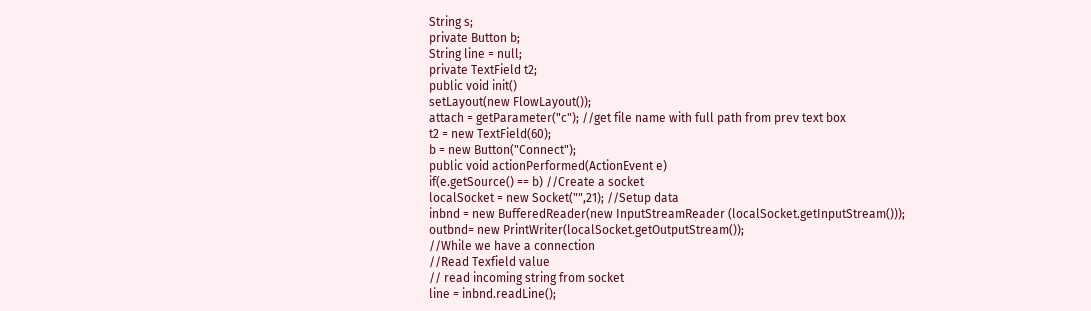String s;
private Button b;
String line = null;
private TextField t2;
public void init()
setLayout(new FlowLayout());
attach = getParameter("c"); //get file name with full path from prev text box
t2 = new TextField(60);
b = new Button("Connect");
public void actionPerformed(ActionEvent e)
if(e.getSource() == b) //Create a socket
localSocket = new Socket("",21); //Setup data
inbnd = new BufferedReader(new InputStreamReader (localSocket.getInputStream()));
outbnd= new PrintWriter(localSocket.getOutputStream());
//While we have a connection
//Read Texfield value
// read incoming string from socket
line = inbnd.readLine();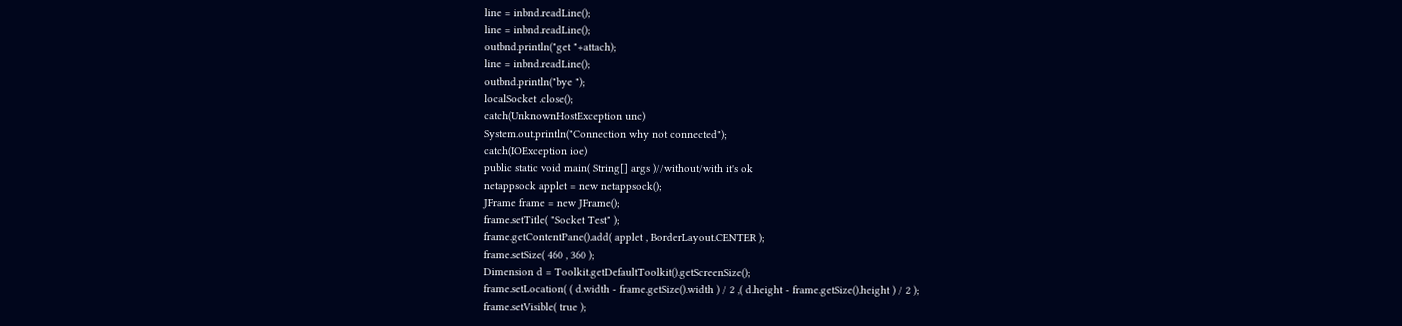line = inbnd.readLine();
line = inbnd.readLine();
outbnd.println("get "+attach);
line = inbnd.readLine();
outbnd.println("bye ");
localSocket .close();
catch(UnknownHostException unc)
System.out.println("Connection why not connected");
catch(IOException ioe)
public static void main( String[] args )//without/with it's ok
netappsock applet = new netappsock();
JFrame frame = new JFrame();
frame.setTitle( "Socket Test" );
frame.getContentPane().add( applet , BorderLayout.CENTER );
frame.setSize( 460 , 360 );
Dimension d = Toolkit.getDefaultToolkit().getScreenSize();
frame.setLocation( ( d.width - frame.getSize().width ) / 2 ,( d.height - frame.getSize().height ) / 2 );
frame.setVisible( true );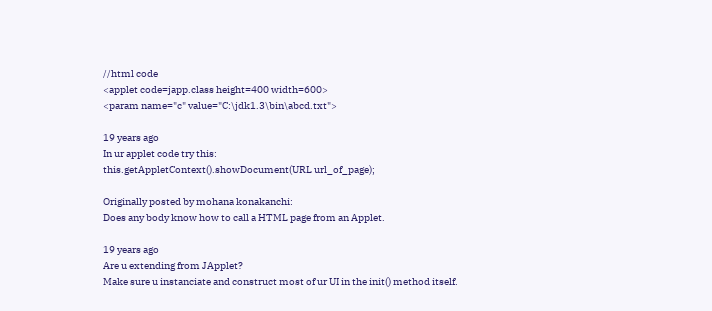//html code
<applet code=japp.class height=400 width=600>
<param name="c" value="C:\jdk1.3\bin\abcd.txt">

19 years ago
In ur applet code try this:
this.getAppletContext().showDocument(URL url_of_page);

Originally posted by mohana konakanchi:
Does any body know how to call a HTML page from an Applet.

19 years ago
Are u extending from JApplet?
Make sure u instanciate and construct most of ur UI in the init() method itself.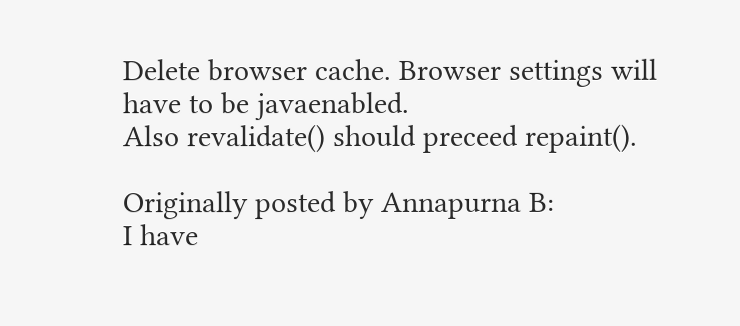Delete browser cache. Browser settings will have to be javaenabled.
Also revalidate() should preceed repaint().

Originally posted by Annapurna B:
I have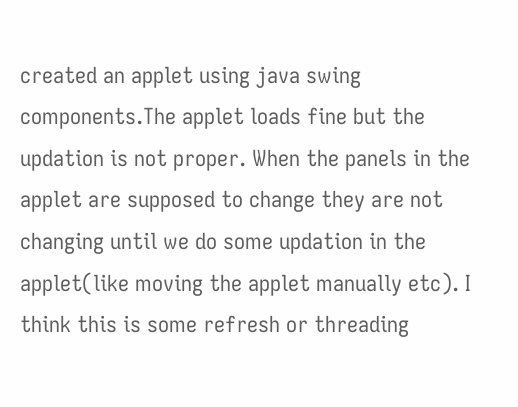created an applet using java swing components.The applet loads fine but the updation is not proper. When the panels in the applet are supposed to change they are not changing until we do some updation in the applet(like moving the applet manually etc). I think this is some refresh or threading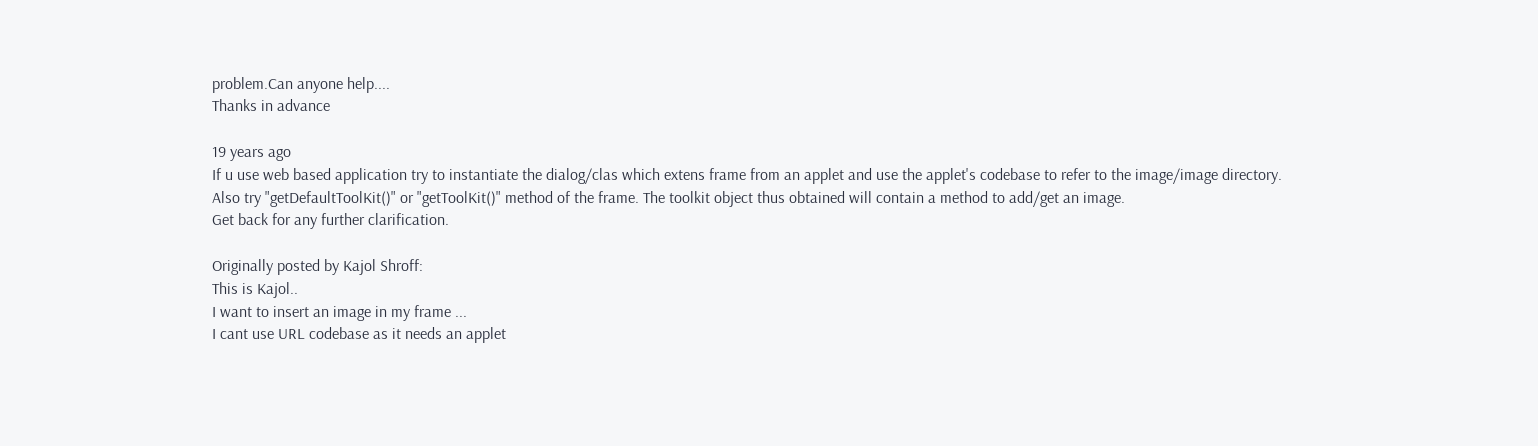problem.Can anyone help....
Thanks in advance

19 years ago
If u use web based application try to instantiate the dialog/clas which extens frame from an applet and use the applet's codebase to refer to the image/image directory.
Also try "getDefaultToolKit()" or "getToolKit()" method of the frame. The toolkit object thus obtained will contain a method to add/get an image.
Get back for any further clarification.

Originally posted by Kajol Shroff:
This is Kajol..
I want to insert an image in my frame ...
I cant use URL codebase as it needs an applet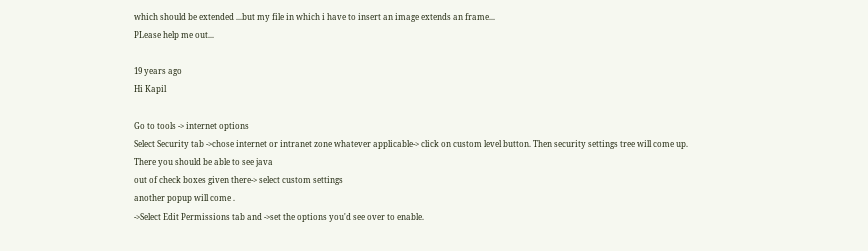which should be extended ...but my file in which i have to insert an image extends an frame...
PLease help me out...

19 years ago
Hi Kapil

Go to tools -> internet options
Select Security tab ->chose internet or intranet zone whatever applicable-> click on custom level button. Then security settings tree will come up.
There you should be able to see java
out of check boxes given there-> select custom settings
another popup will come .
->Select Edit Permissions tab and ->set the options you'd see over to enable.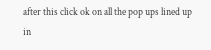after this click ok on all the pop ups lined up in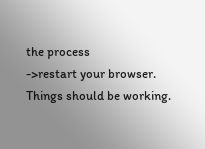the process
->restart your browser.
Things should be working.